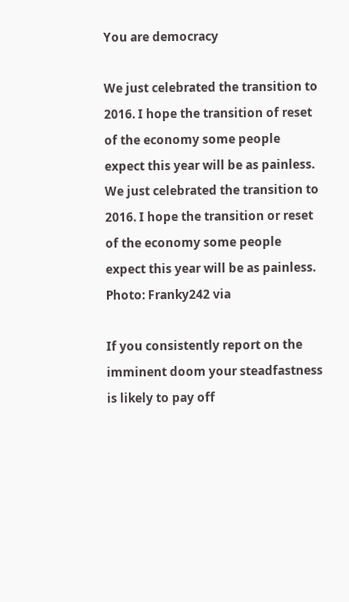You are democracy

We just celebrated the transition to 2016. I hope the transition of reset of the economy some people expect this year will be as painless.
We just celebrated the transition to 2016. I hope the transition or reset of the economy some people expect this year will be as painless. Photo: Franky242 via

If you consistently report on the imminent doom your steadfastness is likely to pay off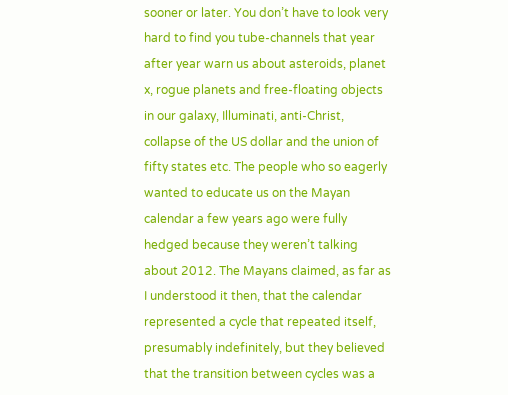sooner or later. You don’t have to look very hard to find you tube-channels that year after year warn us about asteroids, planet x, rogue planets and free-floating objects in our galaxy, Illuminati, anti-Christ, collapse of the US dollar and the union of fifty states etc. The people who so eagerly wanted to educate us on the Mayan calendar a few years ago were fully hedged because they weren’t talking about 2012. The Mayans claimed, as far as I understood it then, that the calendar represented a cycle that repeated itself, presumably indefinitely, but they believed that the transition between cycles was a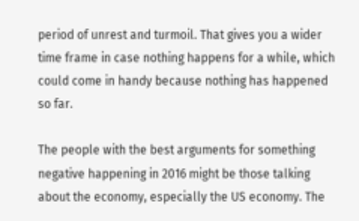period of unrest and turmoil. That gives you a wider time frame in case nothing happens for a while, which could come in handy because nothing has happened so far.

The people with the best arguments for something negative happening in 2016 might be those talking about the economy, especially the US economy. The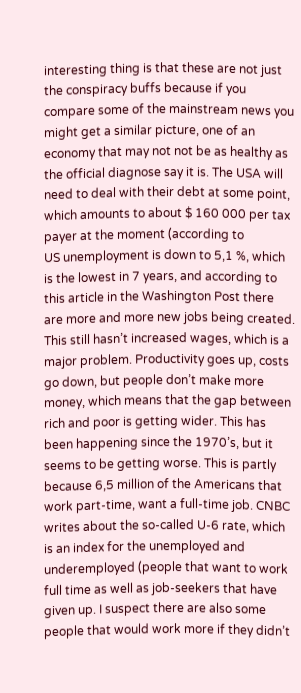interesting thing is that these are not just the conspiracy buffs because if you compare some of the mainstream news you might get a similar picture, one of an economy that may not not be as healthy as the official diagnose say it is. The USA will need to deal with their debt at some point, which amounts to about $ 160 000 per tax payer at the moment (according to
US unemployment is down to 5,1 %, which is the lowest in 7 years, and according to this article in the Washington Post there are more and more new jobs being created. This still hasn’t increased wages, which is a major problem. Productivity goes up, costs go down, but people don’t make more money, which means that the gap between rich and poor is getting wider. This has been happening since the 1970’s, but it seems to be getting worse. This is partly because 6,5 million of the Americans that work part-time, want a full-time job. CNBC writes about the so-called U-6 rate, which is an index for the unemployed and underemployed (people that want to work full time as well as job-seekers that have given up. I suspect there are also some people that would work more if they didn’t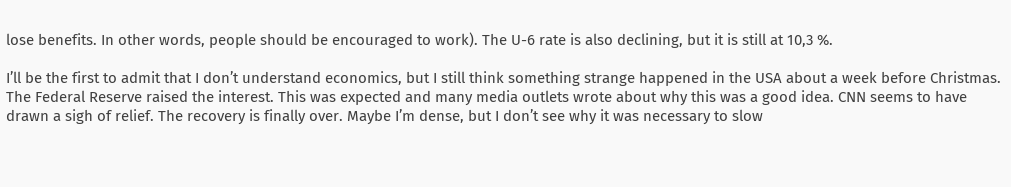lose benefits. In other words, people should be encouraged to work). The U-6 rate is also declining, but it is still at 10,3 %.

I’ll be the first to admit that I don’t understand economics, but I still think something strange happened in the USA about a week before Christmas. The Federal Reserve raised the interest. This was expected and many media outlets wrote about why this was a good idea. CNN seems to have drawn a sigh of relief. The recovery is finally over. Maybe I’m dense, but I don’t see why it was necessary to slow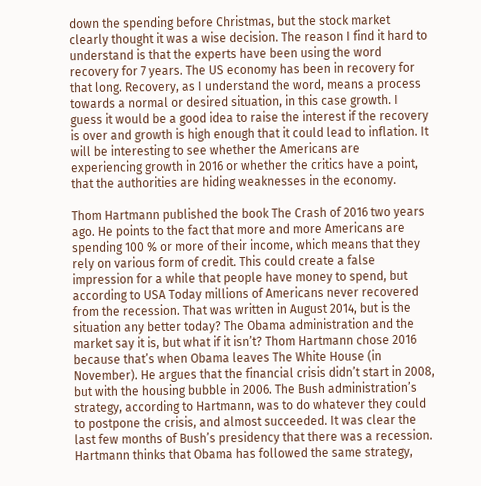down the spending before Christmas, but the stock market clearly thought it was a wise decision. The reason I find it hard to understand is that the experts have been using the word recovery for 7 years. The US economy has been in recovery for that long. Recovery, as I understand the word, means a process towards a normal or desired situation, in this case growth. I guess it would be a good idea to raise the interest if the recovery is over and growth is high enough that it could lead to inflation. It will be interesting to see whether the Americans are experiencing growth in 2016 or whether the critics have a point, that the authorities are hiding weaknesses in the economy.

Thom Hartmann published the book The Crash of 2016 two years ago. He points to the fact that more and more Americans are spending 100 % or more of their income, which means that they rely on various form of credit. This could create a false impression for a while that people have money to spend, but according to USA Today millions of Americans never recovered from the recession. That was written in August 2014, but is the situation any better today? The Obama administration and the market say it is, but what if it isn’t? Thom Hartmann chose 2016 because that’s when Obama leaves The White House (in November). He argues that the financial crisis didn’t start in 2008, but with the housing bubble in 2006. The Bush administration’s strategy, according to Hartmann, was to do whatever they could to postpone the crisis, and almost succeeded. It was clear the last few months of Bush’s presidency that there was a recession. Hartmann thinks that Obama has followed the same strategy,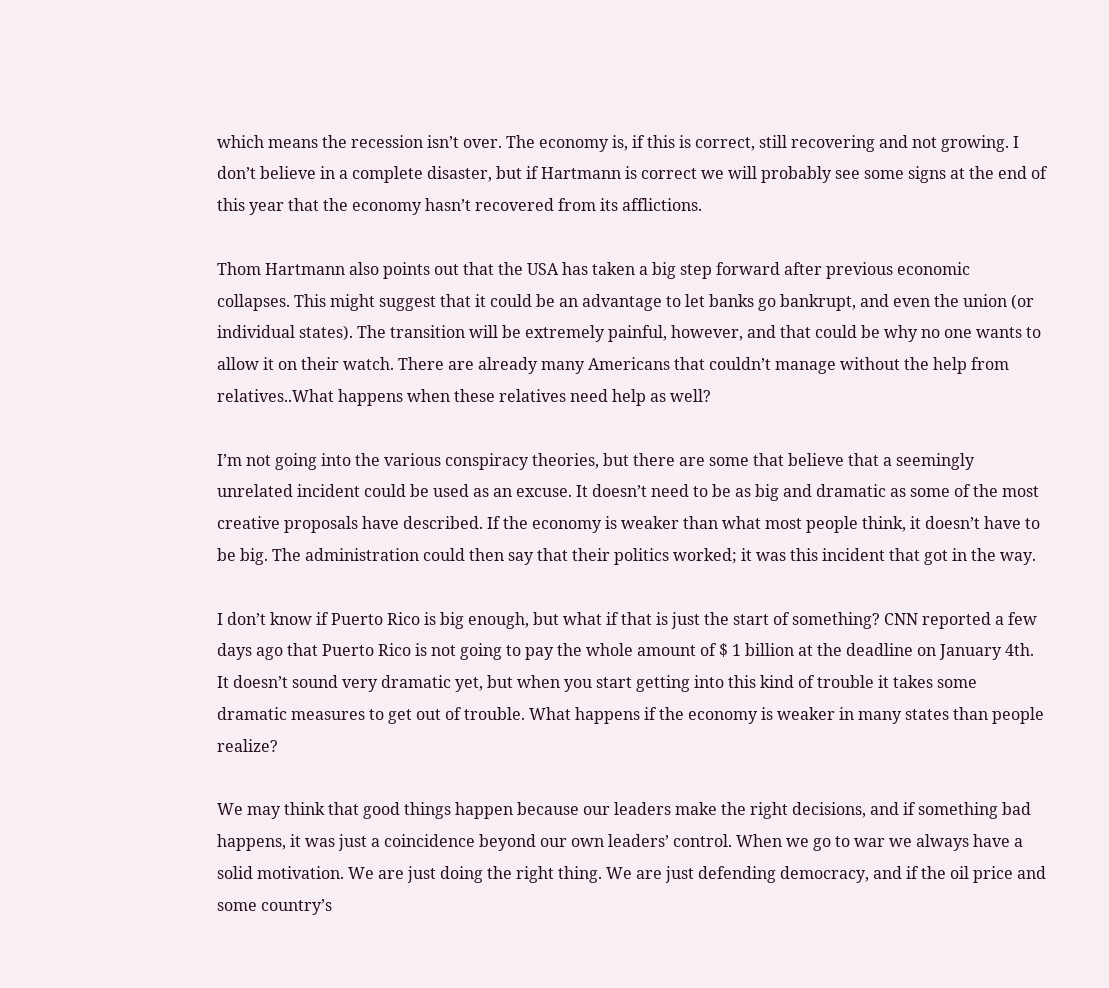which means the recession isn’t over. The economy is, if this is correct, still recovering and not growing. I don’t believe in a complete disaster, but if Hartmann is correct we will probably see some signs at the end of this year that the economy hasn’t recovered from its afflictions.

Thom Hartmann also points out that the USA has taken a big step forward after previous economic collapses. This might suggest that it could be an advantage to let banks go bankrupt, and even the union (or individual states). The transition will be extremely painful, however, and that could be why no one wants to allow it on their watch. There are already many Americans that couldn’t manage without the help from relatives..What happens when these relatives need help as well?

I’m not going into the various conspiracy theories, but there are some that believe that a seemingly unrelated incident could be used as an excuse. It doesn’t need to be as big and dramatic as some of the most creative proposals have described. If the economy is weaker than what most people think, it doesn’t have to be big. The administration could then say that their politics worked; it was this incident that got in the way.

I don’t know if Puerto Rico is big enough, but what if that is just the start of something? CNN reported a few days ago that Puerto Rico is not going to pay the whole amount of $ 1 billion at the deadline on January 4th. It doesn’t sound very dramatic yet, but when you start getting into this kind of trouble it takes some dramatic measures to get out of trouble. What happens if the economy is weaker in many states than people realize?

We may think that good things happen because our leaders make the right decisions, and if something bad happens, it was just a coincidence beyond our own leaders’ control. When we go to war we always have a solid motivation. We are just doing the right thing. We are just defending democracy, and if the oil price and some country’s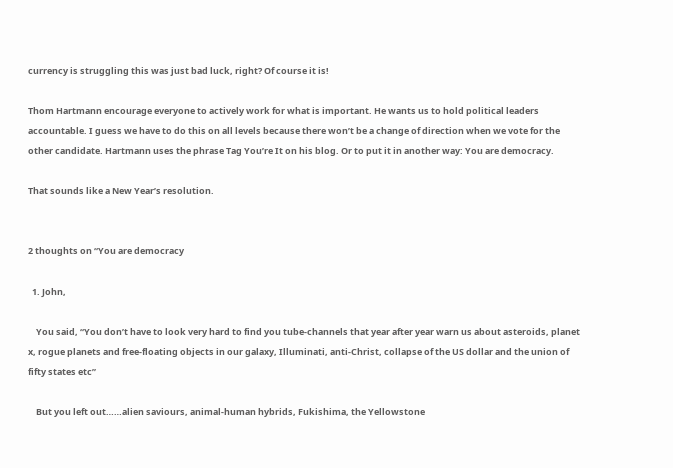currency is struggling this was just bad luck, right? Of course it is!

Thom Hartmann encourage everyone to actively work for what is important. He wants us to hold political leaders accountable. I guess we have to do this on all levels because there won’t be a change of direction when we vote for the other candidate. Hartmann uses the phrase Tag You’re It on his blog. Or to put it in another way: You are democracy.

That sounds like a New Year’s resolution.


2 thoughts on “You are democracy

  1. John,

    You said, “You don’t have to look very hard to find you tube-channels that year after year warn us about asteroids, planet x, rogue planets and free-floating objects in our galaxy, Illuminati, anti-Christ, collapse of the US dollar and the union of fifty states etc”

    But you left out……alien saviours, animal-human hybrids, Fukishima, the Yellowstone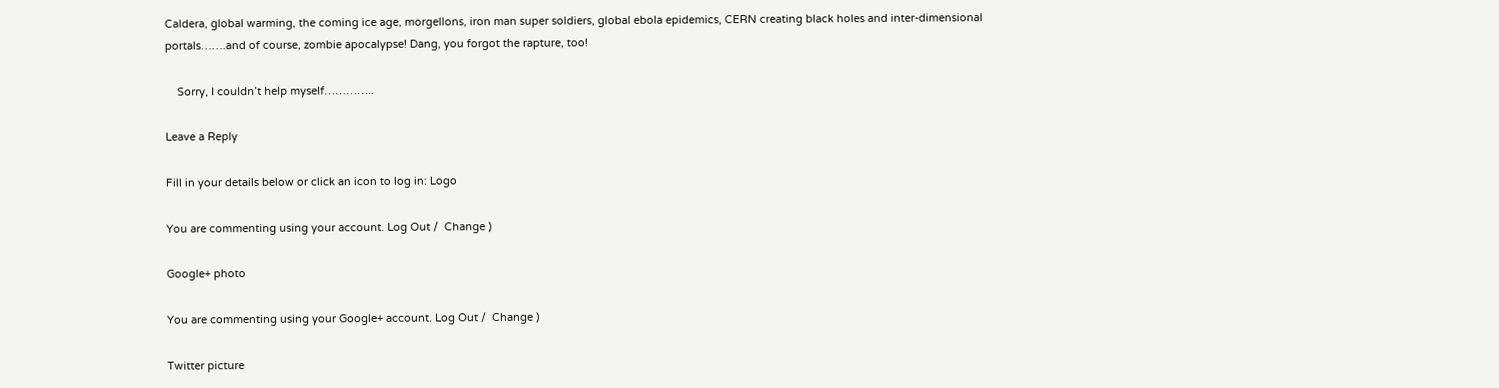Caldera, global warming, the coming ice age, morgellons, iron man super soldiers, global ebola epidemics, CERN creating black holes and inter-dimensional portals…….and of course, zombie apocalypse! Dang, you forgot the rapture, too!

    Sorry, I couldn’t help myself…………..

Leave a Reply

Fill in your details below or click an icon to log in: Logo

You are commenting using your account. Log Out /  Change )

Google+ photo

You are commenting using your Google+ account. Log Out /  Change )

Twitter picture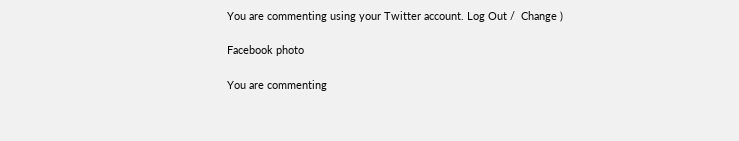You are commenting using your Twitter account. Log Out /  Change )

Facebook photo

You are commenting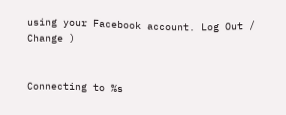using your Facebook account. Log Out /  Change )


Connecting to %s